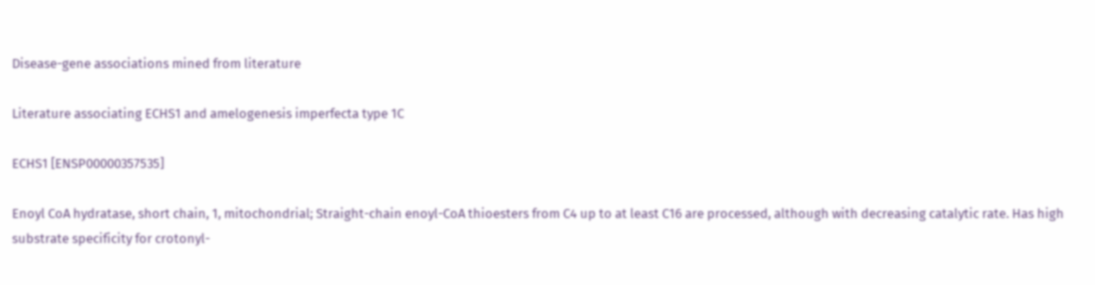Disease-gene associations mined from literature

Literature associating ECHS1 and amelogenesis imperfecta type 1C

ECHS1 [ENSP00000357535]

Enoyl CoA hydratase, short chain, 1, mitochondrial; Straight-chain enoyl-CoA thioesters from C4 up to at least C16 are processed, although with decreasing catalytic rate. Has high substrate specificity for crotonyl-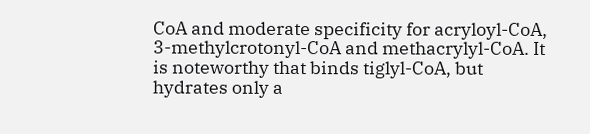CoA and moderate specificity for acryloyl-CoA, 3-methylcrotonyl-CoA and methacrylyl-CoA. It is noteworthy that binds tiglyl-CoA, but hydrates only a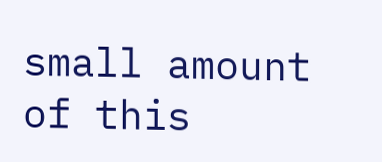small amount of this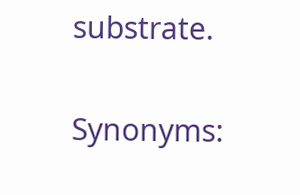substrate.

Synonyms: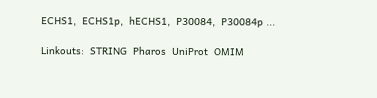ECHS1,  ECHS1p,  hECHS1,  P30084,  P30084p ...

Linkouts:  STRING  Pharos  UniProt  OMIM